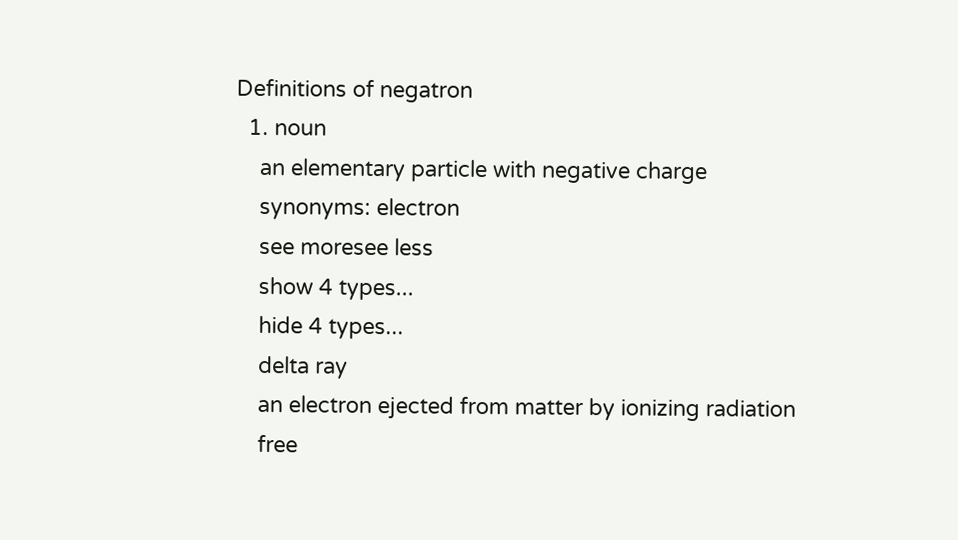Definitions of negatron
  1. noun
    an elementary particle with negative charge
    synonyms: electron
    see moresee less
    show 4 types...
    hide 4 types...
    delta ray
    an electron ejected from matter by ionizing radiation
    free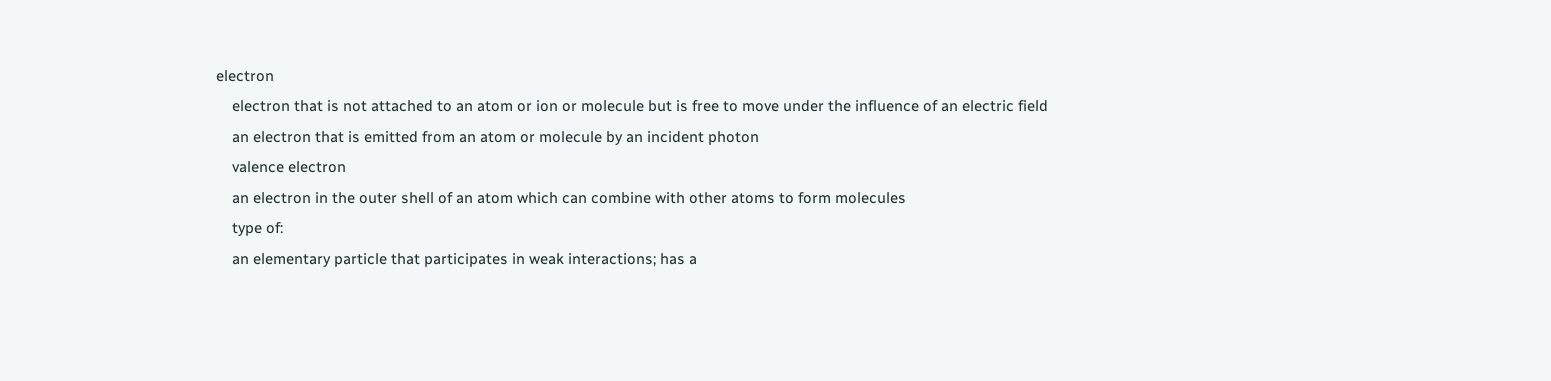electron
    electron that is not attached to an atom or ion or molecule but is free to move under the influence of an electric field
    an electron that is emitted from an atom or molecule by an incident photon
    valence electron
    an electron in the outer shell of an atom which can combine with other atoms to form molecules
    type of:
    an elementary particle that participates in weak interactions; has a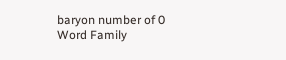baryon number of 0
Word Family